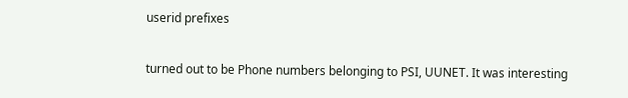userid prefixes

turned out to be Phone numbers belonging to PSI, UUNET. It was interesting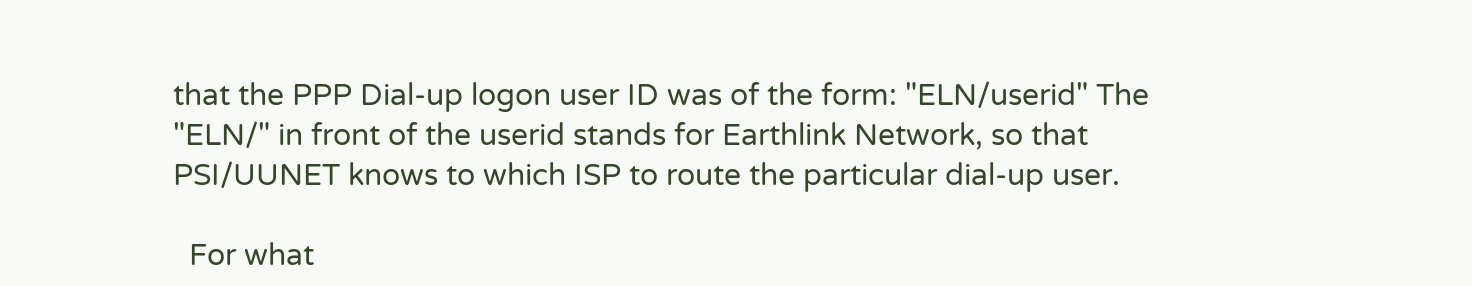that the PPP Dial-up logon user ID was of the form: "ELN/userid" The
"ELN/" in front of the userid stands for Earthlink Network, so that
PSI/UUNET knows to which ISP to route the particular dial-up user.

  For what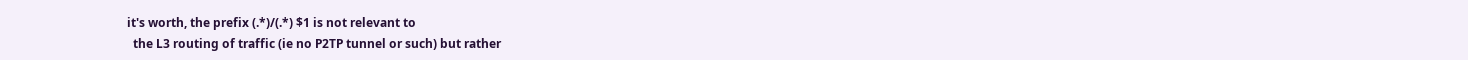it's worth, the prefix (.*)/(.*) $1 is not relevant to
  the L3 routing of traffic (ie no P2TP tunnel or such) but rather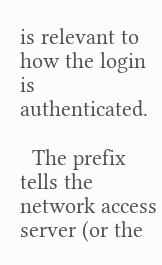is relevant to how the login is authenticated.

  The prefix tells the network access server (or the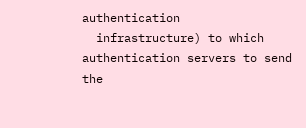authentication
  infrastructure) to which authentication servers to send the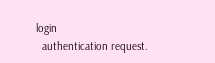login
  authentication request.